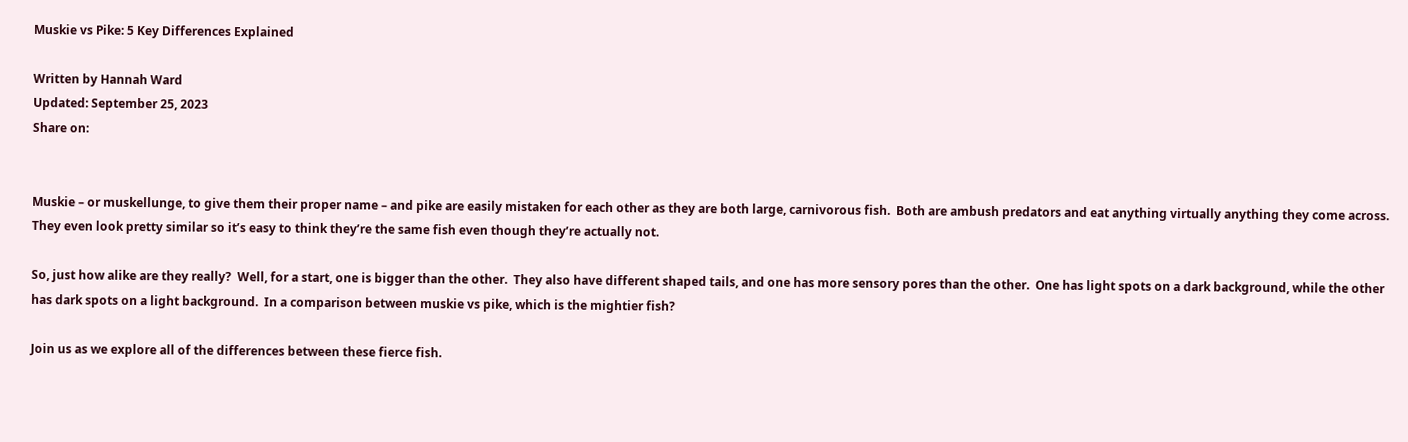Muskie vs Pike: 5 Key Differences Explained

Written by Hannah Ward
Updated: September 25, 2023
Share on:


Muskie – or muskellunge, to give them their proper name – and pike are easily mistaken for each other as they are both large, carnivorous fish.  Both are ambush predators and eat anything virtually anything they come across.  They even look pretty similar so it’s easy to think they’re the same fish even though they’re actually not.

So, just how alike are they really?  Well, for a start, one is bigger than the other.  They also have different shaped tails, and one has more sensory pores than the other.  One has light spots on a dark background, while the other has dark spots on a light background.  In a comparison between muskie vs pike, which is the mightier fish?

Join us as we explore all of the differences between these fierce fish.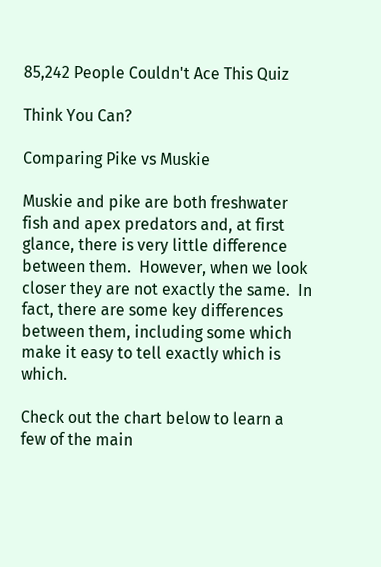85,242 People Couldn't Ace This Quiz

Think You Can?

Comparing Pike vs Muskie

Muskie and pike are both freshwater fish and apex predators and, at first glance, there is very little difference between them.  However, when we look closer they are not exactly the same.  In fact, there are some key differences between them, including some which make it easy to tell exactly which is which.

Check out the chart below to learn a few of the main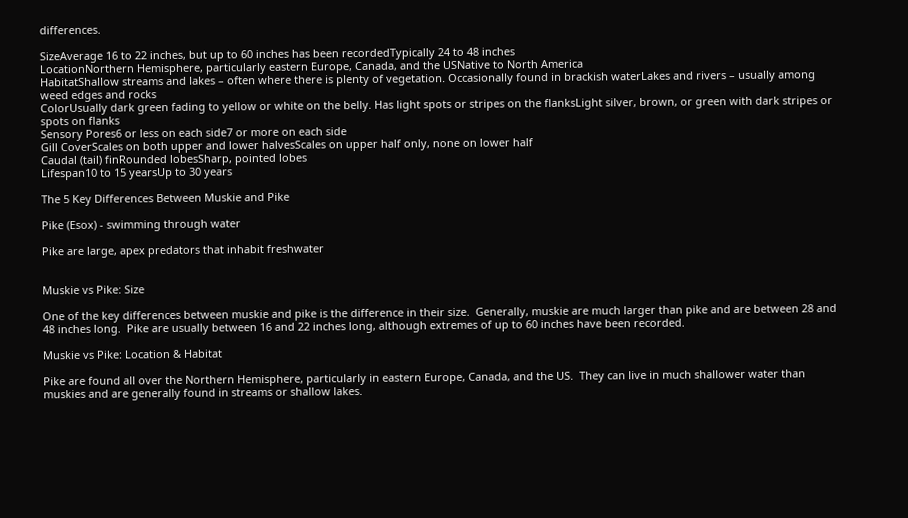differences.

SizeAverage 16 to 22 inches, but up to 60 inches has been recordedTypically 24 to 48 inches
LocationNorthern Hemisphere, particularly eastern Europe, Canada, and the USNative to North America
HabitatShallow streams and lakes – often where there is plenty of vegetation. Occasionally found in brackish waterLakes and rivers – usually among weed edges and rocks
ColorUsually dark green fading to yellow or white on the belly. Has light spots or stripes on the flanksLight silver, brown, or green with dark stripes or spots on flanks
Sensory Pores6 or less on each side7 or more on each side
Gill CoverScales on both upper and lower halvesScales on upper half only, none on lower half
Caudal (tail) finRounded lobesSharp, pointed lobes
Lifespan10 to 15 yearsUp to 30 years

The 5 Key Differences Between Muskie and Pike

Pike (Esox) - swimming through water

Pike are large, apex predators that inhabit freshwater


Muskie vs Pike: Size

One of the key differences between muskie and pike is the difference in their size.  Generally, muskie are much larger than pike and are between 28 and 48 inches long.  Pike are usually between 16 and 22 inches long, although extremes of up to 60 inches have been recorded.

Muskie vs Pike: Location & Habitat

Pike are found all over the Northern Hemisphere, particularly in eastern Europe, Canada, and the US.  They can live in much shallower water than muskies and are generally found in streams or shallow lakes.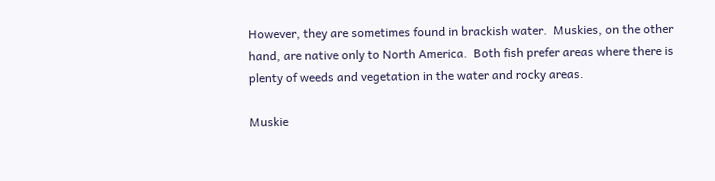However, they are sometimes found in brackish water.  Muskies, on the other hand, are native only to North America.  Both fish prefer areas where there is plenty of weeds and vegetation in the water and rocky areas.

Muskie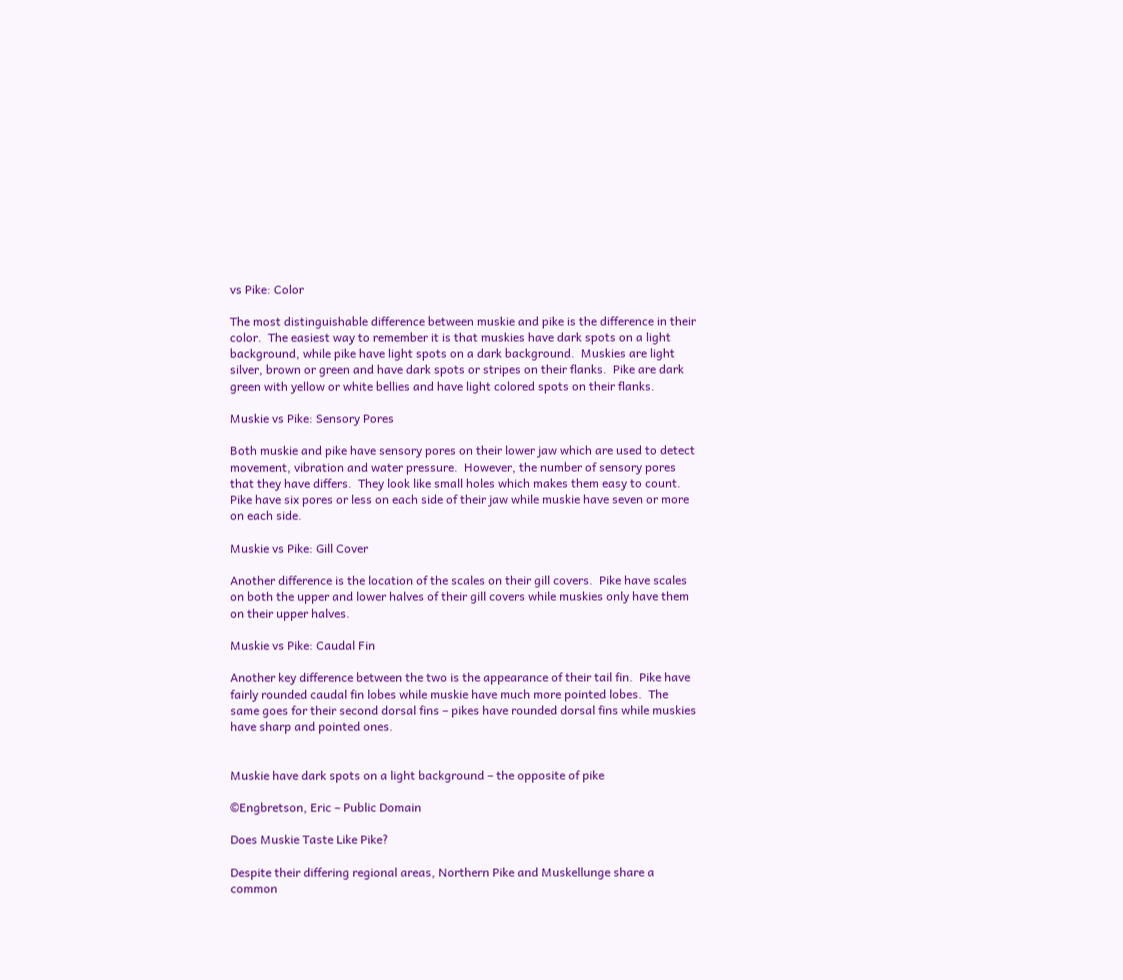vs Pike: Color

The most distinguishable difference between muskie and pike is the difference in their color.  The easiest way to remember it is that muskies have dark spots on a light background, while pike have light spots on a dark background.  Muskies are light silver, brown or green and have dark spots or stripes on their flanks.  Pike are dark green with yellow or white bellies and have light colored spots on their flanks.

Muskie vs Pike: Sensory Pores

Both muskie and pike have sensory pores on their lower jaw which are used to detect movement, vibration and water pressure.  However, the number of sensory pores that they have differs.  They look like small holes which makes them easy to count.  Pike have six pores or less on each side of their jaw while muskie have seven or more on each side.

Muskie vs Pike: Gill Cover

Another difference is the location of the scales on their gill covers.  Pike have scales on both the upper and lower halves of their gill covers while muskies only have them on their upper halves.

Muskie vs Pike: Caudal Fin

Another key difference between the two is the appearance of their tail fin.  Pike have fairly rounded caudal fin lobes while muskie have much more pointed lobes.  The same goes for their second dorsal fins – pikes have rounded dorsal fins while muskies have sharp and pointed ones.


Muskie have dark spots on a light background – the opposite of pike

©Engbretson, Eric – Public Domain

Does Muskie Taste Like Pike?

Despite their differing regional areas, Northern Pike and Muskellunge share a common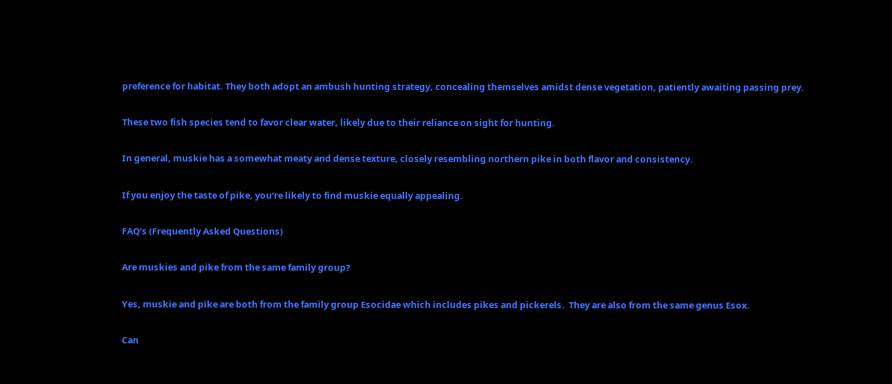preference for habitat. They both adopt an ambush hunting strategy, concealing themselves amidst dense vegetation, patiently awaiting passing prey.

These two fish species tend to favor clear water, likely due to their reliance on sight for hunting.

In general, muskie has a somewhat meaty and dense texture, closely resembling northern pike in both flavor and consistency.

If you enjoy the taste of pike, you’re likely to find muskie equally appealing.

FAQ’s (Frequently Asked Questions)

Are muskies and pike from the same family group?

Yes, muskie and pike are both from the family group Esocidae which includes pikes and pickerels.  They are also from the same genus Esox.

Can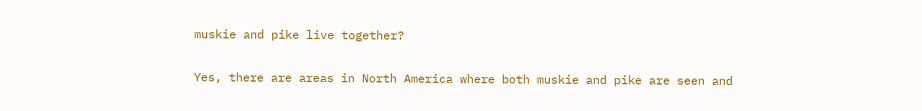muskie and pike live together?

Yes, there are areas in North America where both muskie and pike are seen and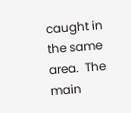caught in the same area.  The main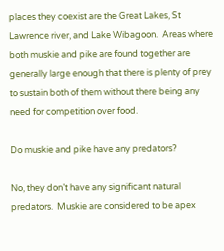places they coexist are the Great Lakes, St Lawrence river, and Lake Wibagoon.  Areas where both muskie and pike are found together are generally large enough that there is plenty of prey to sustain both of them without there being any need for competition over food.

Do muskie and pike have any predators?

No, they don’t have any significant natural predators.  Muskie are considered to be apex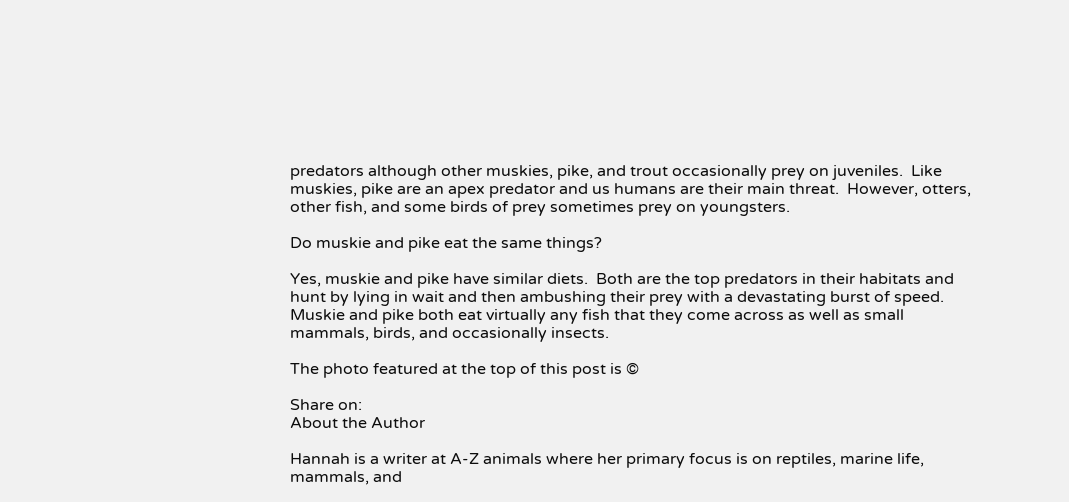predators although other muskies, pike, and trout occasionally prey on juveniles.  Like muskies, pike are an apex predator and us humans are their main threat.  However, otters, other fish, and some birds of prey sometimes prey on youngsters.

Do muskie and pike eat the same things?

Yes, muskie and pike have similar diets.  Both are the top predators in their habitats and hunt by lying in wait and then ambushing their prey with a devastating burst of speed.  Muskie and pike both eat virtually any fish that they come across as well as small mammals, birds, and occasionally insects.

The photo featured at the top of this post is ©

Share on:
About the Author

Hannah is a writer at A-Z animals where her primary focus is on reptiles, marine life, mammals, and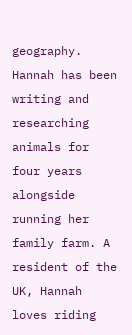geography. Hannah has been writing and researching animals for four years alongside running her family farm. A resident of the UK, Hannah loves riding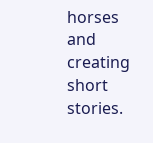horses and creating short stories.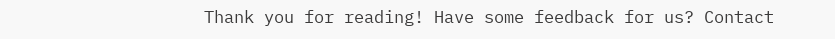Thank you for reading! Have some feedback for us? Contact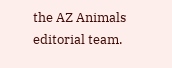the AZ Animals editorial team.